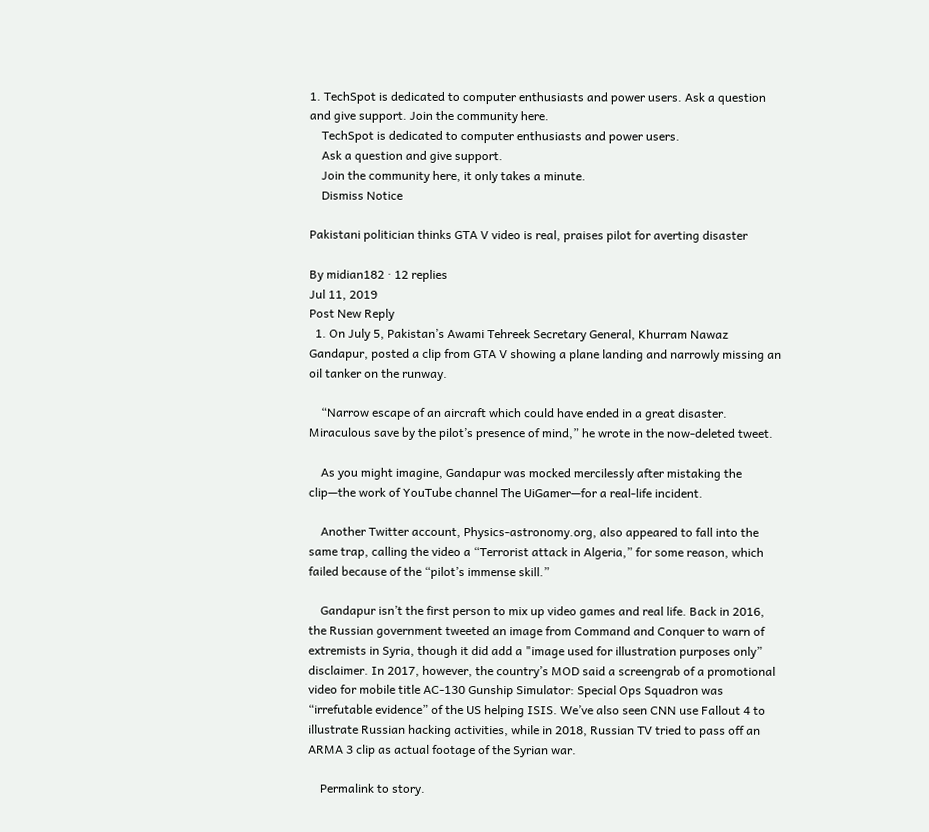1. TechSpot is dedicated to computer enthusiasts and power users. Ask a question and give support. Join the community here.
    TechSpot is dedicated to computer enthusiasts and power users.
    Ask a question and give support.
    Join the community here, it only takes a minute.
    Dismiss Notice

Pakistani politician thinks GTA V video is real, praises pilot for averting disaster

By midian182 · 12 replies
Jul 11, 2019
Post New Reply
  1. On July 5, Pakistan’s Awami Tehreek Secretary General, Khurram Nawaz Gandapur, posted a clip from GTA V showing a plane landing and narrowly missing an oil tanker on the runway.

    “Narrow escape of an aircraft which could have ended in a great disaster. Miraculous save by the pilot’s presence of mind,” he wrote in the now-deleted tweet.

    As you might imagine, Gandapur was mocked mercilessly after mistaking the clip—the work of YouTube channel The UiGamer—for a real-life incident.

    Another Twitter account, Physics-astronomy.org, also appeared to fall into the same trap, calling the video a “Terrorist attack in Algeria,” for some reason, which failed because of the “pilot’s immense skill.”

    Gandapur isn’t the first person to mix up video games and real life. Back in 2016, the Russian government tweeted an image from Command and Conquer to warn of extremists in Syria, though it did add a "image used for illustration purposes only” disclaimer. In 2017, however, the country’s MOD said a screengrab of a promotional video for mobile title AC-130 Gunship Simulator: Special Ops Squadron was “irrefutable evidence” of the US helping ISIS. We’ve also seen CNN use Fallout 4 to illustrate Russian hacking activities, while in 2018, Russian TV tried to pass off an ARMA 3 clip as actual footage of the Syrian war.

    Permalink to story.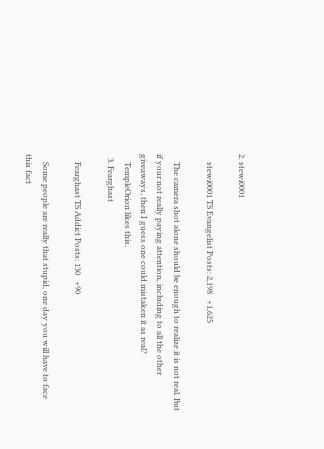2. stewi0001

    stewi0001 TS Evangelist Posts: 2,198   +1,625

    The camera shot alone should be enough to realize it is not real. But if your not really paying attention, including to all the other giveaways, then I guess one could mistaken it as real?
    TempleOrion likes this.
  3. Fearghast

    Fearghast TS Addict Posts: 130   +90

    Some people are really that stupid, one day you will have to face this fact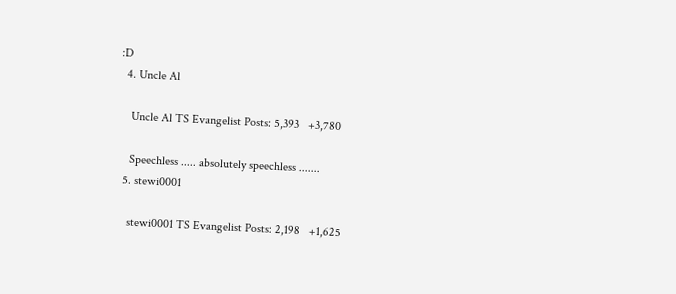:D
  4. Uncle Al

    Uncle Al TS Evangelist Posts: 5,393   +3,780

    Speechless ..... absolutely speechless .......
  5. stewi0001

    stewi0001 TS Evangelist Posts: 2,198   +1,625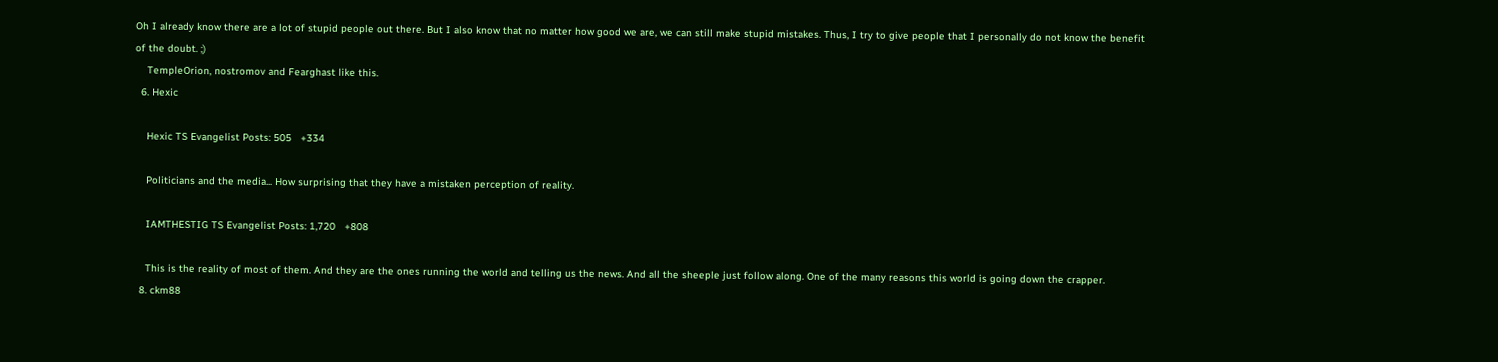Oh I already know there are a lot of stupid people out there. But I also know that no matter how good we are, we can still make stupid mistakes. Thus, I try to give people that I personally do not know the benefit of the doubt. ;)
    TempleOrion, nostromov and Fearghast like this.
  6. Hexic

    Hexic TS Evangelist Posts: 505   +334

    Politicians and the media... How surprising that they have a mistaken perception of reality.

    IAMTHESTIG TS Evangelist Posts: 1,720   +808

    This is the reality of most of them. And they are the ones running the world and telling us the news. And all the sheeple just follow along. One of the many reasons this world is going down the crapper.
  8. ckm88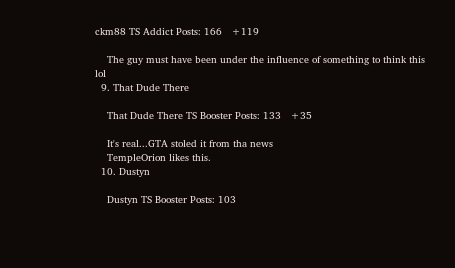ckm88 TS Addict Posts: 166   +119

    The guy must have been under the influence of something to think this lol
  9. That Dude There

    That Dude There TS Booster Posts: 133   +35

    It's real...GTA stoled it from tha news
    TempleOrion likes this.
  10. Dustyn

    Dustyn TS Booster Posts: 103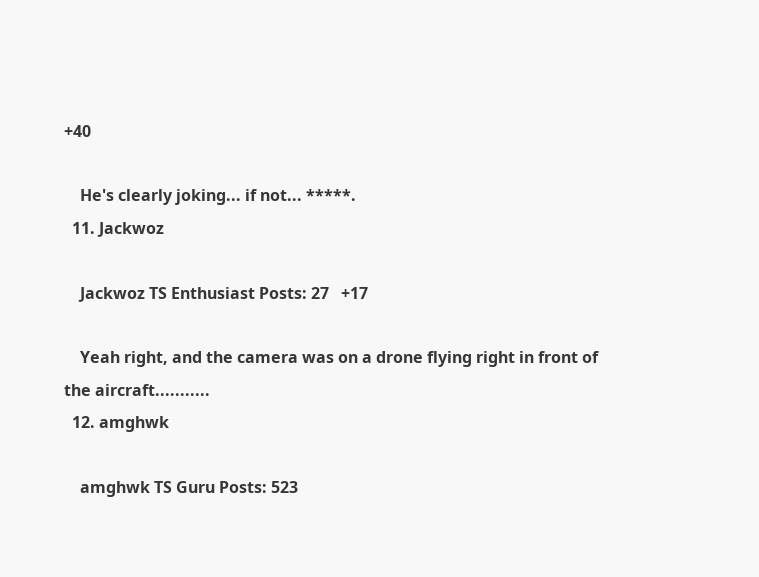+40

    He's clearly joking... if not... *****.
  11. Jackwoz

    Jackwoz TS Enthusiast Posts: 27   +17

    Yeah right, and the camera was on a drone flying right in front of the aircraft...........
  12. amghwk

    amghwk TS Guru Posts: 523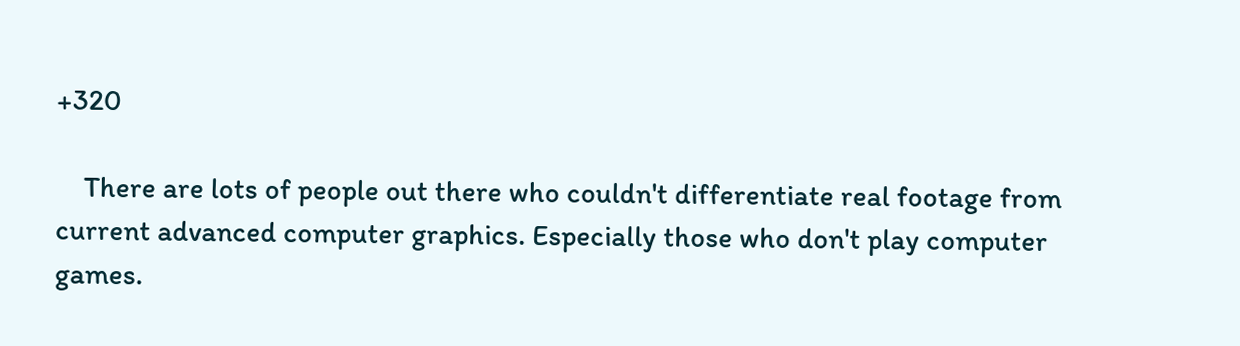+320

    There are lots of people out there who couldn't differentiate real footage from current advanced computer graphics. Especially those who don't play computer games.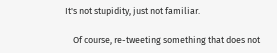It's not stupidity, just not familiar.

    Of course, re-tweeting something that does not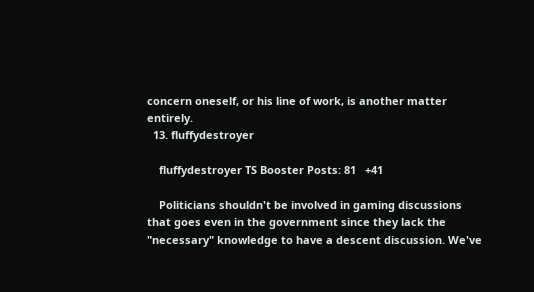concern oneself, or his line of work, is another matter entirely.
  13. fluffydestroyer

    fluffydestroyer TS Booster Posts: 81   +41

    Politicians shouldn't be involved in gaming discussions that goes even in the government since they lack the "necessary" knowledge to have a descent discussion. We've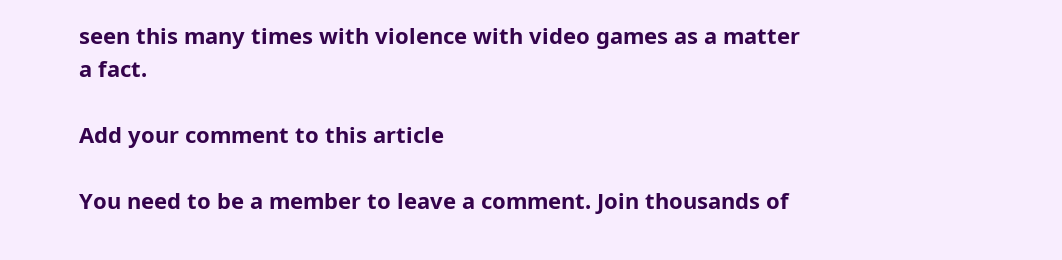seen this many times with violence with video games as a matter a fact.

Add your comment to this article

You need to be a member to leave a comment. Join thousands of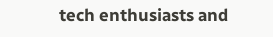tech enthusiasts and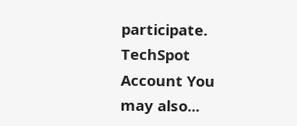participate.
TechSpot Account You may also...